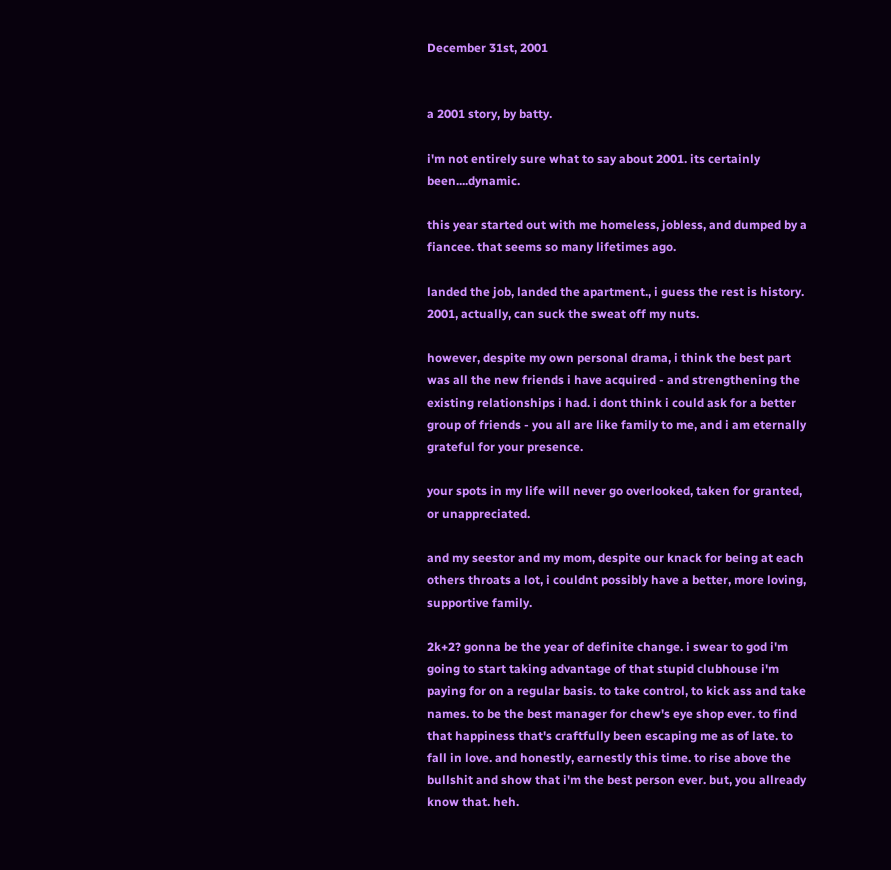December 31st, 2001


a 2001 story, by batty.

i'm not entirely sure what to say about 2001. its certainly been....dynamic.

this year started out with me homeless, jobless, and dumped by a fiancee. that seems so many lifetimes ago.

landed the job, landed the apartment., i guess the rest is history. 2001, actually, can suck the sweat off my nuts.

however, despite my own personal drama, i think the best part was all the new friends i have acquired - and strengthening the existing relationships i had. i dont think i could ask for a better group of friends - you all are like family to me, and i am eternally grateful for your presence.

your spots in my life will never go overlooked, taken for granted, or unappreciated.

and my seestor and my mom, despite our knack for being at each others throats a lot, i couldnt possibly have a better, more loving, supportive family.

2k+2? gonna be the year of definite change. i swear to god i'm going to start taking advantage of that stupid clubhouse i'm paying for on a regular basis. to take control, to kick ass and take names. to be the best manager for chew's eye shop ever. to find that happiness that's craftfully been escaping me as of late. to fall in love. and honestly, earnestly this time. to rise above the bullshit and show that i'm the best person ever. but, you allready know that. heh.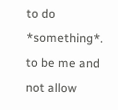to do *something*. to be me and not allow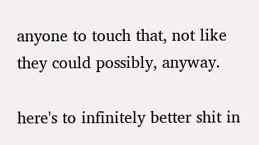anyone to touch that, not like they could possibly, anyway.

here's to infinitely better shit in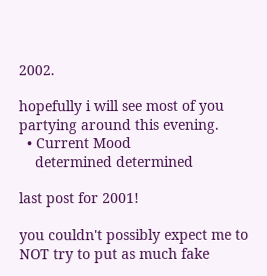2002.

hopefully i will see most of you partying around this evening.
  • Current Mood
    determined determined

last post for 2001!

you couldn't possibly expect me to NOT try to put as much fake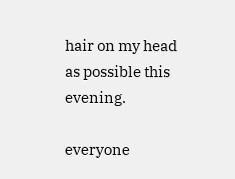hair on my head as possible this evening.

everyone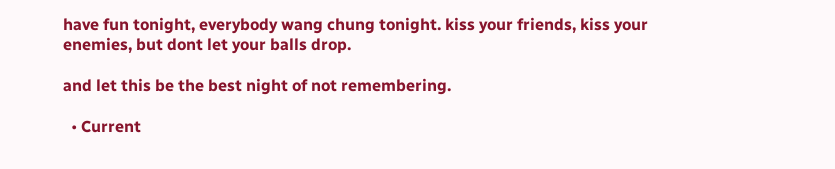have fun tonight, everybody wang chung tonight. kiss your friends, kiss your enemies, but dont let your balls drop.

and let this be the best night of not remembering.

  • Current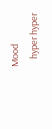Mood
    hyper hyper